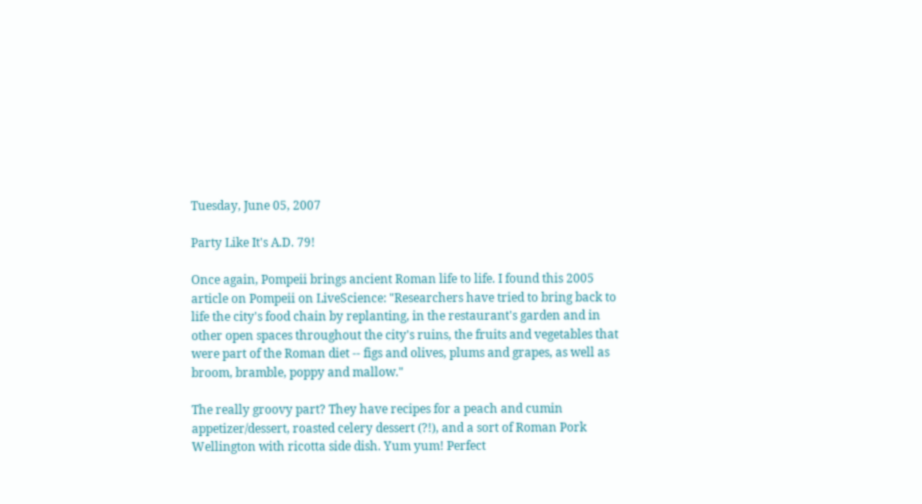Tuesday, June 05, 2007

Party Like It's A.D. 79!

Once again, Pompeii brings ancient Roman life to life. I found this 2005 article on Pompeii on LiveScience: "Researchers have tried to bring back to life the city's food chain by replanting, in the restaurant's garden and in other open spaces throughout the city's ruins, the fruits and vegetables that were part of the Roman diet -- figs and olives, plums and grapes, as well as broom, bramble, poppy and mallow."

The really groovy part? They have recipes for a peach and cumin appetizer/dessert, roasted celery dessert (?!), and a sort of Roman Pork Wellington with ricotta side dish. Yum yum! Perfect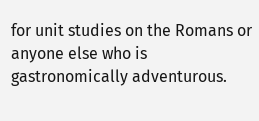for unit studies on the Romans or anyone else who is gastronomically adventurous.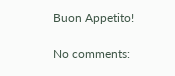Buon Appetito!

No comments: